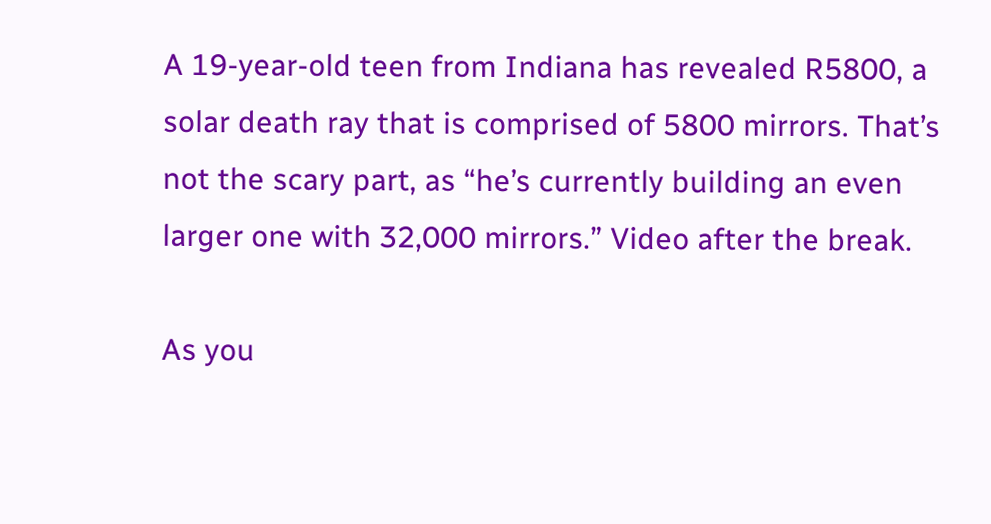A 19-year-old teen from Indiana has revealed R5800, a solar death ray that is comprised of 5800 mirrors. That’s not the scary part, as “he’s currently building an even larger one with 32,000 mirrors.” Video after the break.

As you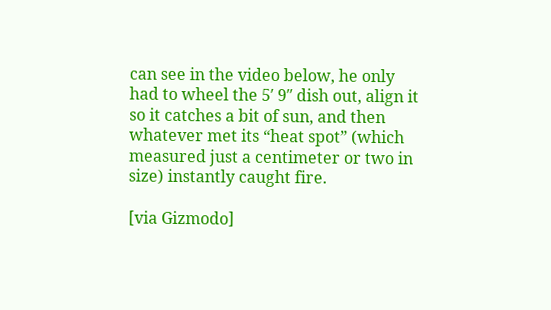can see in the video below, he only had to wheel the 5′ 9″ dish out, align it so it catches a bit of sun, and then whatever met its “heat spot” (which measured just a centimeter or two in size) instantly caught fire.

[via Gizmodo]